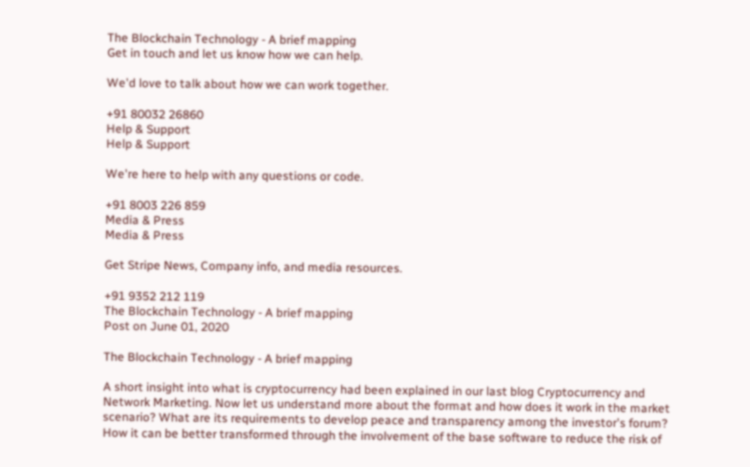The Blockchain Technology - A brief mapping
Get in touch and let us know how we can help.

We'd love to talk about how we can work together.

+91 80032 26860
Help & Support
Help & Support

We're here to help with any questions or code.

+91 8003 226 859
Media & Press
Media & Press

Get Stripe News, Company info, and media resources.

+91 9352 212 119
The Blockchain Technology - A brief mapping
Post on June 01, 2020

The Blockchain Technology - A brief mapping

A short insight into what is cryptocurrency had been explained in our last blog Cryptocurrency and Network Marketing. Now let us understand more about the format and how does it work in the market scenario? What are its requirements to develop peace and transparency among the investor's forum? How it can be better transformed through the involvement of the base software to reduce the risk of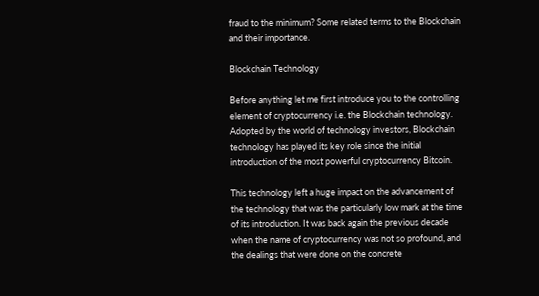fraud to the minimum? Some related terms to the Blockchain and their importance.

Blockchain Technology

Before anything let me first introduce you to the controlling element of cryptocurrency i.e. the Blockchain technology. Adopted by the world of technology investors, Blockchain technology has played its key role since the initial introduction of the most powerful cryptocurrency Bitcoin.

This technology left a huge impact on the advancement of the technology that was the particularly low mark at the time of its introduction. It was back again the previous decade when the name of cryptocurrency was not so profound, and the dealings that were done on the concrete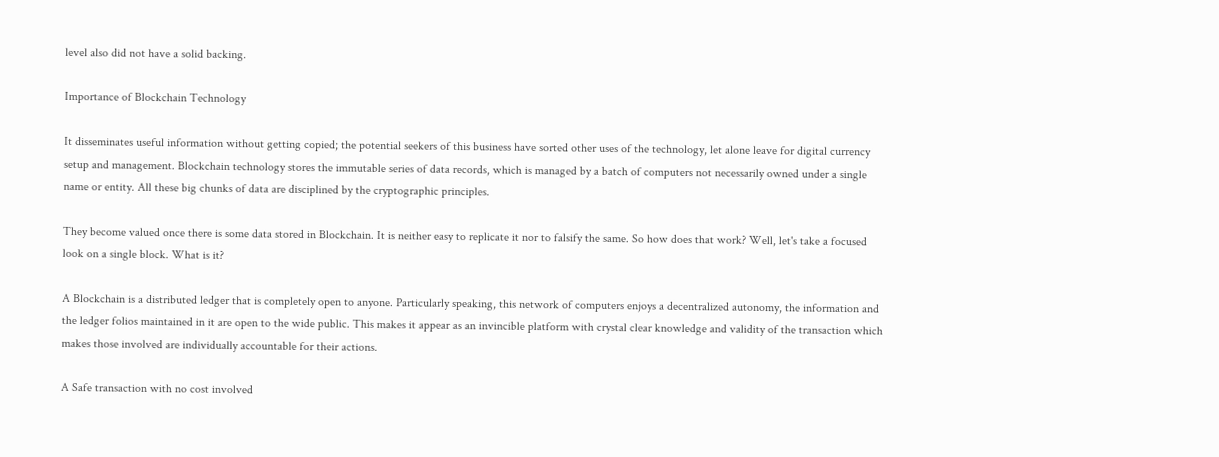level also did not have a solid backing.

Importance of Blockchain Technology

It disseminates useful information without getting copied; the potential seekers of this business have sorted other uses of the technology, let alone leave for digital currency setup and management. Blockchain technology stores the immutable series of data records, which is managed by a batch of computers not necessarily owned under a single name or entity. All these big chunks of data are disciplined by the cryptographic principles.

They become valued once there is some data stored in Blockchain. It is neither easy to replicate it nor to falsify the same. So how does that work? Well, let's take a focused look on a single block. What is it?

A Blockchain is a distributed ledger that is completely open to anyone. Particularly speaking, this network of computers enjoys a decentralized autonomy, the information and the ledger folios maintained in it are open to the wide public. This makes it appear as an invincible platform with crystal clear knowledge and validity of the transaction which makes those involved are individually accountable for their actions.

A Safe transaction with no cost involved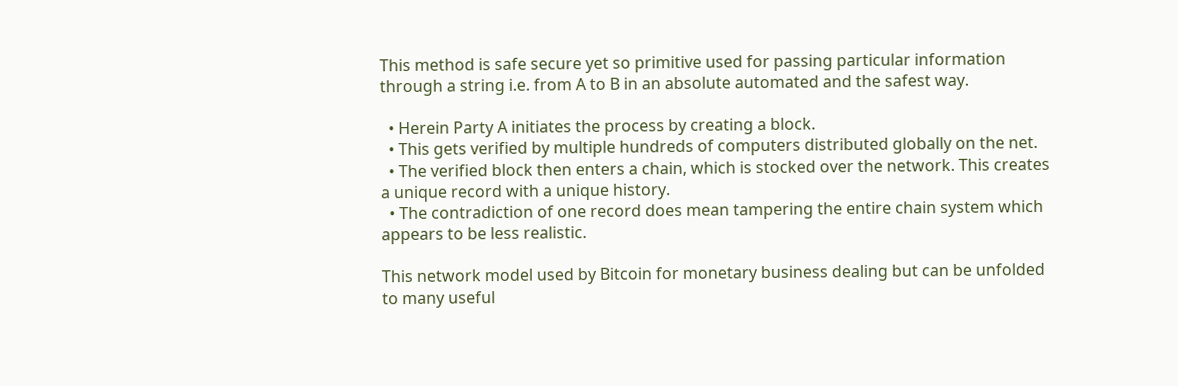This method is safe secure yet so primitive used for passing particular information through a string i.e. from A to B in an absolute automated and the safest way.

  • Herein Party A initiates the process by creating a block.
  • This gets verified by multiple hundreds of computers distributed globally on the net.
  • The verified block then enters a chain, which is stocked over the network. This creates a unique record with a unique history.
  • The contradiction of one record does mean tampering the entire chain system which appears to be less realistic.

This network model used by Bitcoin for monetary business dealing but can be unfolded to many useful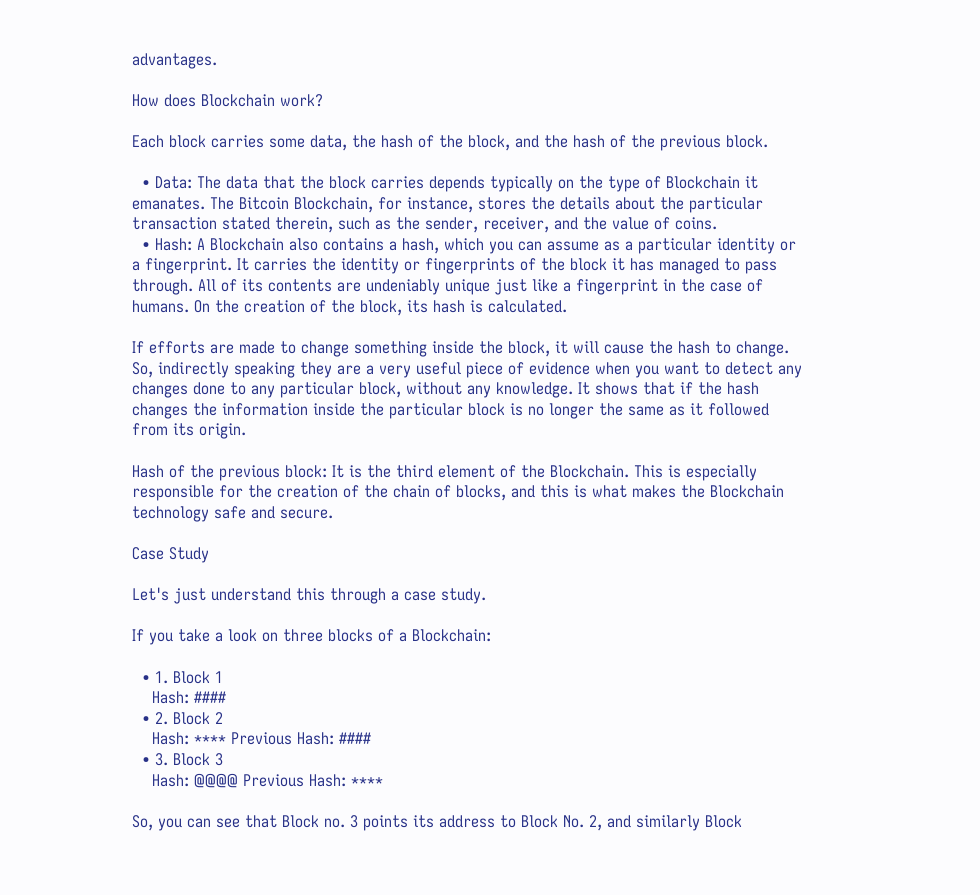advantages.

How does Blockchain work?

Each block carries some data, the hash of the block, and the hash of the previous block.

  • Data: The data that the block carries depends typically on the type of Blockchain it emanates. The Bitcoin Blockchain, for instance, stores the details about the particular transaction stated therein, such as the sender, receiver, and the value of coins.
  • Hash: A Blockchain also contains a hash, which you can assume as a particular identity or a fingerprint. It carries the identity or fingerprints of the block it has managed to pass through. All of its contents are undeniably unique just like a fingerprint in the case of humans. On the creation of the block, its hash is calculated.

If efforts are made to change something inside the block, it will cause the hash to change. So, indirectly speaking they are a very useful piece of evidence when you want to detect any changes done to any particular block, without any knowledge. It shows that if the hash changes the information inside the particular block is no longer the same as it followed from its origin.

Hash of the previous block: It is the third element of the Blockchain. This is especially responsible for the creation of the chain of blocks, and this is what makes the Blockchain technology safe and secure.

Case Study

Let's just understand this through a case study.

If you take a look on three blocks of a Blockchain:

  • 1. Block 1
    Hash: ####
  • 2. Block 2
    Hash: **** Previous Hash: ####
  • 3. Block 3
    Hash: @@@@ Previous Hash: ****

So, you can see that Block no. 3 points its address to Block No. 2, and similarly Block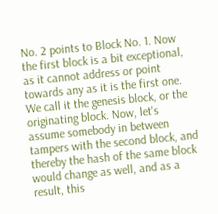No. 2 points to Block No. 1. Now the first block is a bit exceptional, as it cannot address or point towards any as it is the first one. We call it the genesis block, or the originating block. Now, let's assume somebody in between tampers with the second block, and thereby the hash of the same block would change as well, and as a result, this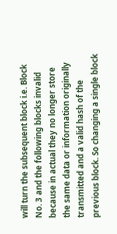will turn the subsequent block i.e. Block No. 3 and the following blocks invalid because in actual they no longer store the same data or information originally transmitted and a valid hash of the previous block. So changing a single block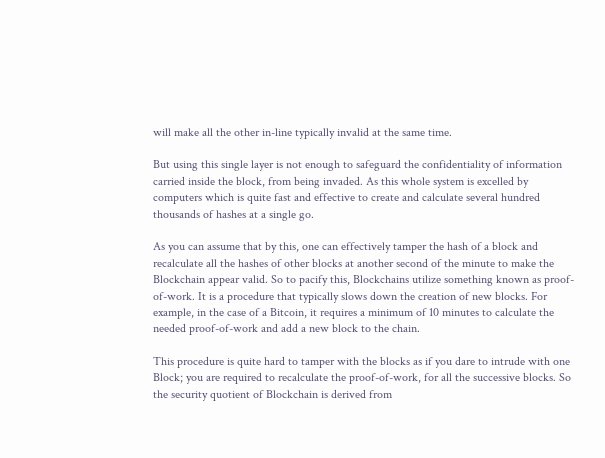will make all the other in-line typically invalid at the same time.

But using this single layer is not enough to safeguard the confidentiality of information carried inside the block, from being invaded. As this whole system is excelled by computers which is quite fast and effective to create and calculate several hundred thousands of hashes at a single go.

As you can assume that by this, one can effectively tamper the hash of a block and recalculate all the hashes of other blocks at another second of the minute to make the Blockchain appear valid. So to pacify this, Blockchains utilize something known as proof-of-work. It is a procedure that typically slows down the creation of new blocks. For example, in the case of a Bitcoin, it requires a minimum of 10 minutes to calculate the needed proof-of-work and add a new block to the chain.

This procedure is quite hard to tamper with the blocks as if you dare to intrude with one Block; you are required to recalculate the proof-of-work, for all the successive blocks. So the security quotient of Blockchain is derived from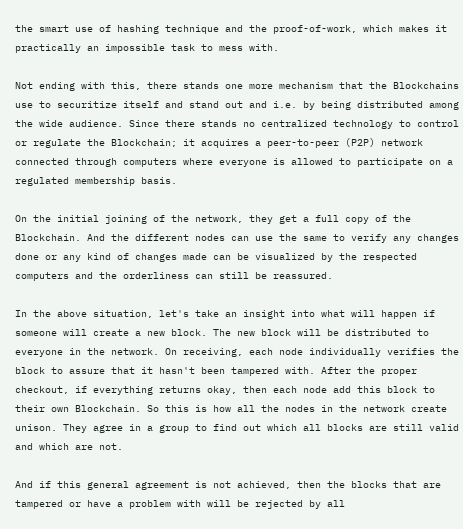the smart use of hashing technique and the proof-of-work, which makes it practically an impossible task to mess with.

Not ending with this, there stands one more mechanism that the Blockchains use to securitize itself and stand out and i.e. by being distributed among the wide audience. Since there stands no centralized technology to control or regulate the Blockchain; it acquires a peer-to-peer (P2P) network connected through computers where everyone is allowed to participate on a regulated membership basis.

On the initial joining of the network, they get a full copy of the Blockchain. And the different nodes can use the same to verify any changes done or any kind of changes made can be visualized by the respected computers and the orderliness can still be reassured.

In the above situation, let's take an insight into what will happen if someone will create a new block. The new block will be distributed to everyone in the network. On receiving, each node individually verifies the block to assure that it hasn't been tampered with. After the proper checkout, if everything returns okay, then each node add this block to their own Blockchain. So this is how all the nodes in the network create unison. They agree in a group to find out which all blocks are still valid and which are not.

And if this general agreement is not achieved, then the blocks that are tampered or have a problem with will be rejected by all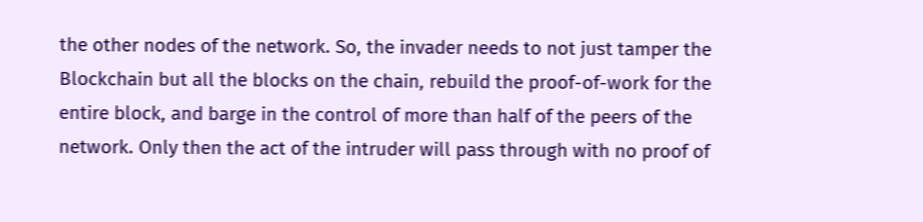the other nodes of the network. So, the invader needs to not just tamper the Blockchain but all the blocks on the chain, rebuild the proof-of-work for the entire block, and barge in the control of more than half of the peers of the network. Only then the act of the intruder will pass through with no proof of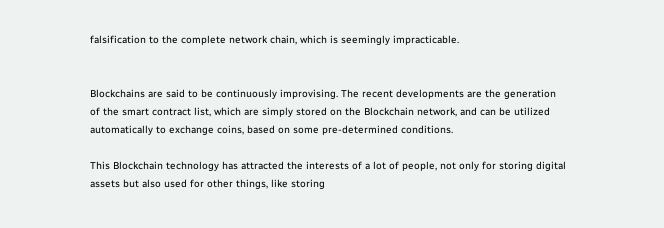falsification to the complete network chain, which is seemingly impracticable.


Blockchains are said to be continuously improvising. The recent developments are the generation of the smart contract list, which are simply stored on the Blockchain network, and can be utilized automatically to exchange coins, based on some pre-determined conditions.

This Blockchain technology has attracted the interests of a lot of people, not only for storing digital assets but also used for other things, like storing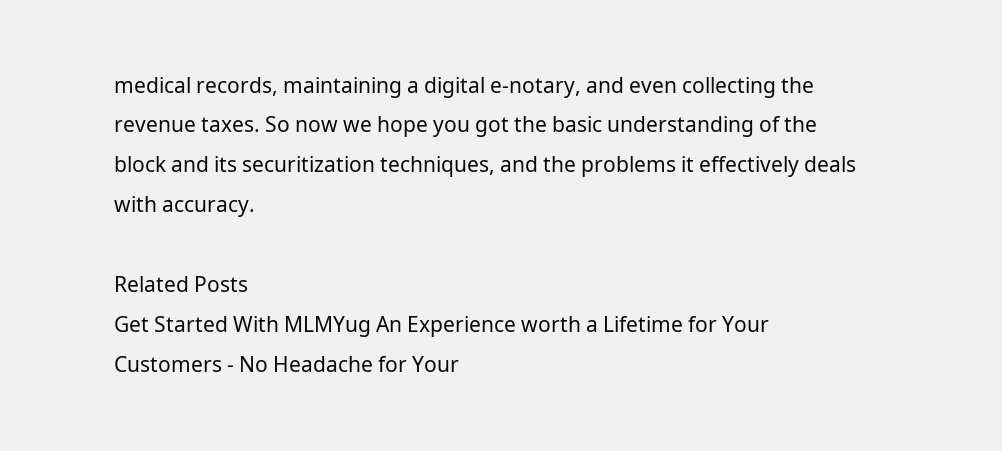medical records, maintaining a digital e-notary, and even collecting the revenue taxes. So now we hope you got the basic understanding of the block and its securitization techniques, and the problems it effectively deals with accuracy.

Related Posts
Get Started With MLMYug An Experience worth a Lifetime for Your Customers - No Headache for Your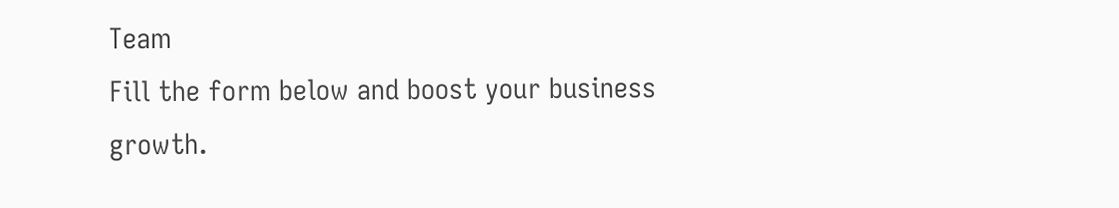Team
Fill the form below and boost your business growth.